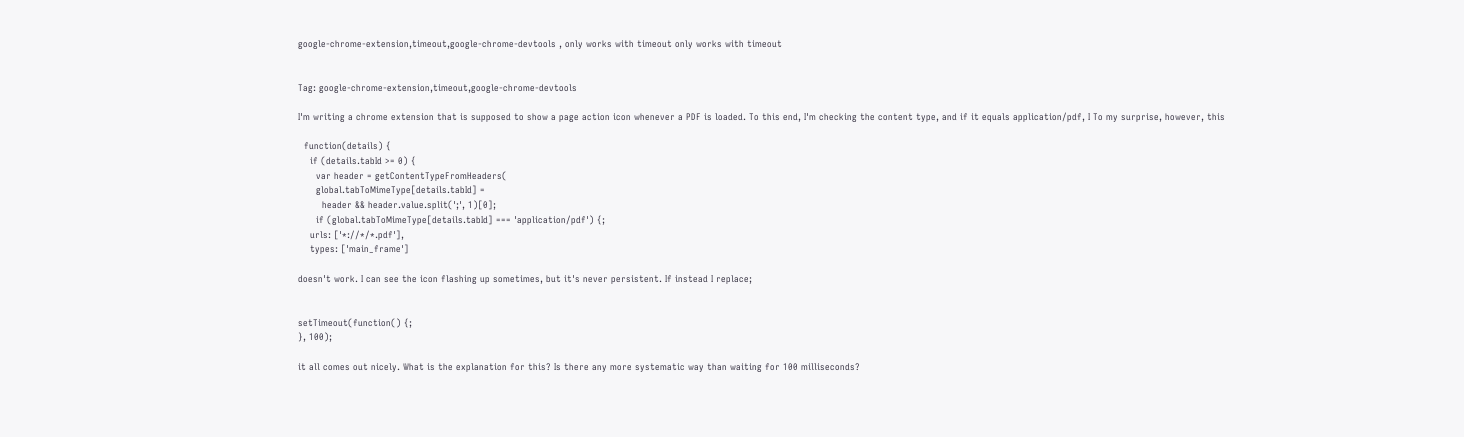google-chrome-extension,timeout,google-chrome-devtools , only works with timeout only works with timeout


Tag: google-chrome-extension,timeout,google-chrome-devtools

I'm writing a chrome extension that is supposed to show a page action icon whenever a PDF is loaded. To this end, I'm checking the content type, and if it equals application/pdf, I To my surprise, however, this

  function(details) {
    if (details.tabId >= 0) {
      var header = getContentTypeFromHeaders(
      global.tabToMimeType[details.tabId] =
        header && header.value.split(';', 1)[0];
      if (global.tabToMimeType[details.tabId] === 'application/pdf') {;
    urls: ['*://*/*.pdf'],
    types: ['main_frame']

doesn't work. I can see the icon flashing up sometimes, but it's never persistent. If instead I replace;


setTimeout(function() {;
}, 100);

it all comes out nicely. What is the explanation for this? Is there any more systematic way than waiting for 100 milliseconds?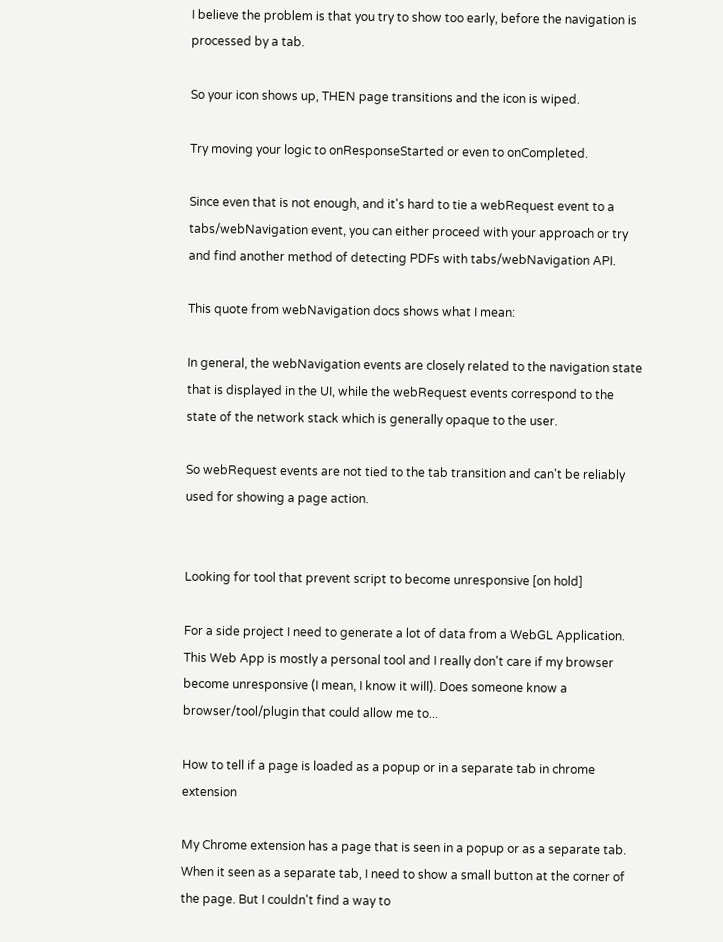I believe the problem is that you try to show too early, before the navigation is processed by a tab.

So your icon shows up, THEN page transitions and the icon is wiped.

Try moving your logic to onResponseStarted or even to onCompleted.

Since even that is not enough, and it's hard to tie a webRequest event to a tabs/webNavigation event, you can either proceed with your approach or try and find another method of detecting PDFs with tabs/webNavigation API.

This quote from webNavigation docs shows what I mean:

In general, the webNavigation events are closely related to the navigation state that is displayed in the UI, while the webRequest events correspond to the state of the network stack which is generally opaque to the user.

So webRequest events are not tied to the tab transition and can't be reliably used for showing a page action.


Looking for tool that prevent script to become unresponsive [on hold]

For a side project I need to generate a lot of data from a WebGL Application. This Web App is mostly a personal tool and I really don't care if my browser become unresponsive (I mean, I know it will). Does someone know a browser/tool/plugin that could allow me to...

How to tell if a page is loaded as a popup or in a separate tab in chrome extension

My Chrome extension has a page that is seen in a popup or as a separate tab. When it seen as a separate tab, I need to show a small button at the corner of the page. But I couldn't find a way to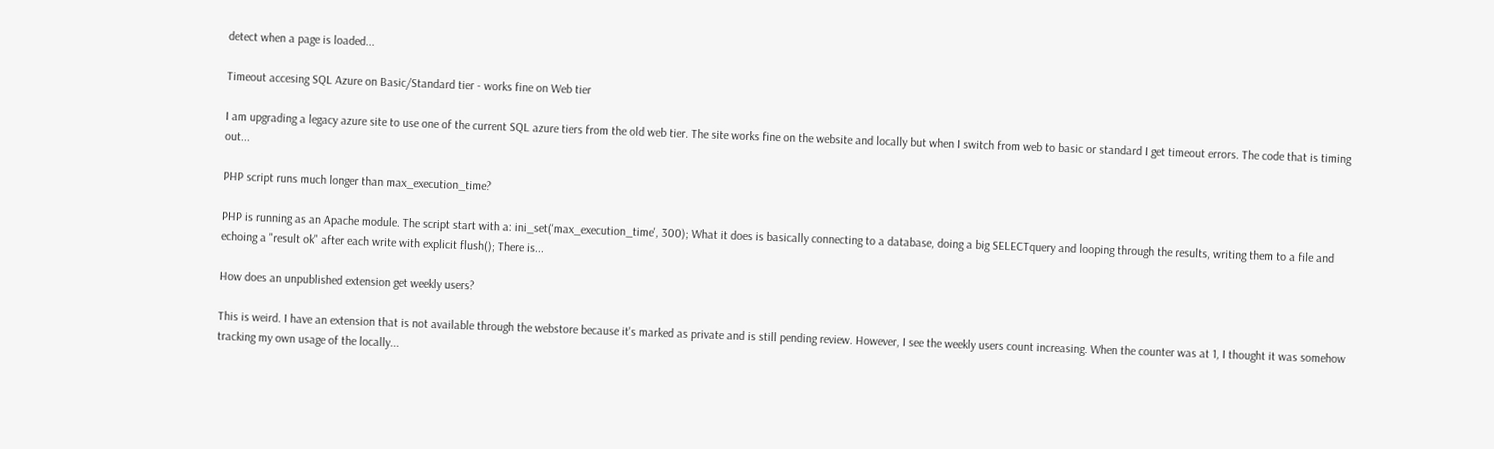detect when a page is loaded...

Timeout accesing SQL Azure on Basic/Standard tier - works fine on Web tier

I am upgrading a legacy azure site to use one of the current SQL azure tiers from the old web tier. The site works fine on the website and locally but when I switch from web to basic or standard I get timeout errors. The code that is timing out...

PHP script runs much longer than max_execution_time?

PHP is running as an Apache module. The script start with a: ini_set('max_execution_time', 300); What it does is basically connecting to a database, doing a big SELECTquery and looping through the results, writing them to a file and echoing a "result ok" after each write with explicit flush(); There is...

How does an unpublished extension get weekly users?

This is weird. I have an extension that is not available through the webstore because it's marked as private and is still pending review. However, I see the weekly users count increasing. When the counter was at 1, I thought it was somehow tracking my own usage of the locally...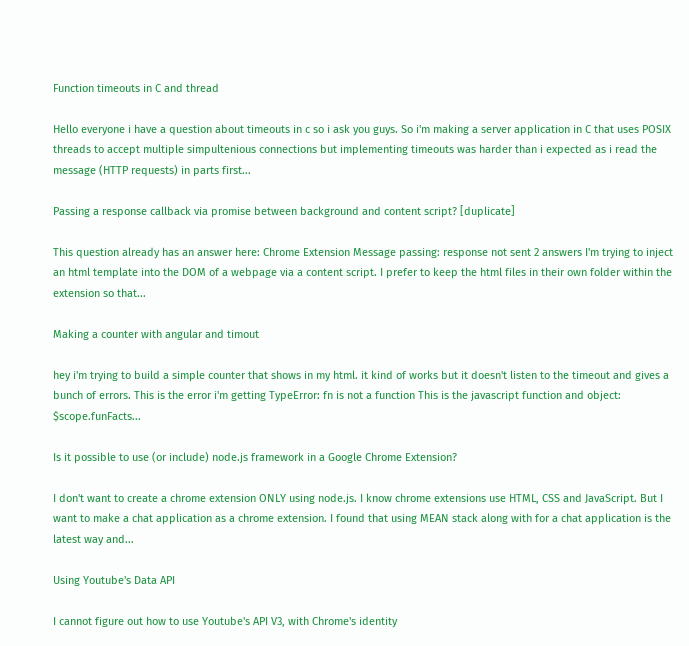Function timeouts in C and thread

Hello everyone i have a question about timeouts in c so i ask you guys. So i'm making a server application in C that uses POSIX threads to accept multiple simpultenious connections but implementing timeouts was harder than i expected as i read the message (HTTP requests) in parts first...

Passing a response callback via promise between background and content script? [duplicate]

This question already has an answer here: Chrome Extension Message passing: response not sent 2 answers I'm trying to inject an html template into the DOM of a webpage via a content script. I prefer to keep the html files in their own folder within the extension so that...

Making a counter with angular and timout

hey i'm trying to build a simple counter that shows in my html. it kind of works but it doesn't listen to the timeout and gives a bunch of errors. This is the error i'm getting TypeError: fn is not a function This is the javascript function and object: $scope.funFacts...

Is it possible to use (or include) node.js framework in a Google Chrome Extension?

I don't want to create a chrome extension ONLY using node.js. I know chrome extensions use HTML, CSS and JavaScript. But I want to make a chat application as a chrome extension. I found that using MEAN stack along with for a chat application is the latest way and...

Using Youtube's Data API

I cannot figure out how to use Youtube's API V3, with Chrome's identity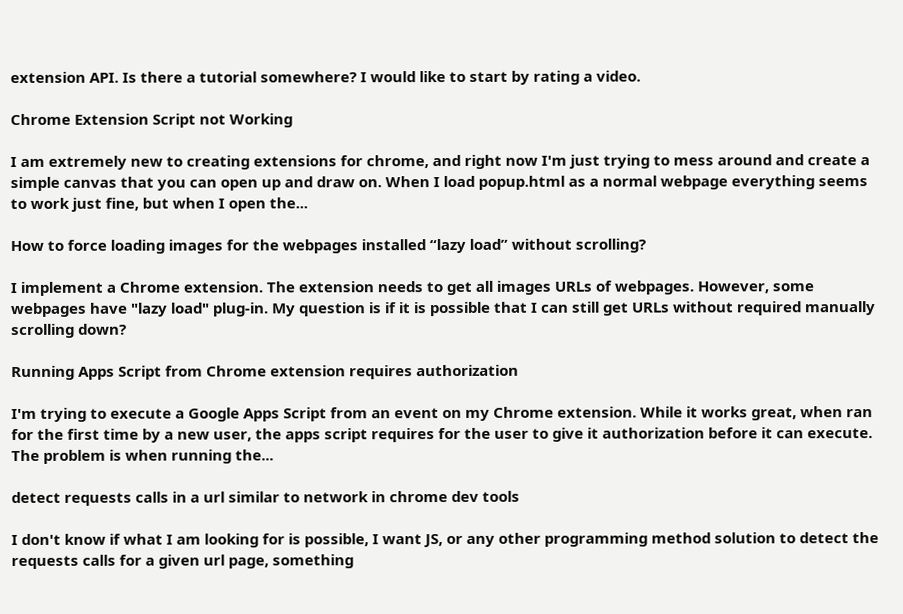extension API. Is there a tutorial somewhere? I would like to start by rating a video.

Chrome Extension Script not Working

I am extremely new to creating extensions for chrome, and right now I'm just trying to mess around and create a simple canvas that you can open up and draw on. When I load popup.html as a normal webpage everything seems to work just fine, but when I open the...

How to force loading images for the webpages installed “lazy load” without scrolling?

I implement a Chrome extension. The extension needs to get all images URLs of webpages. However, some webpages have "lazy load" plug-in. My question is if it is possible that I can still get URLs without required manually scrolling down?

Running Apps Script from Chrome extension requires authorization

I'm trying to execute a Google Apps Script from an event on my Chrome extension. While it works great, when ran for the first time by a new user, the apps script requires for the user to give it authorization before it can execute. The problem is when running the...

detect requests calls in a url similar to network in chrome dev tools

I don't know if what I am looking for is possible, I want JS, or any other programming method solution to detect the requests calls for a given url page, something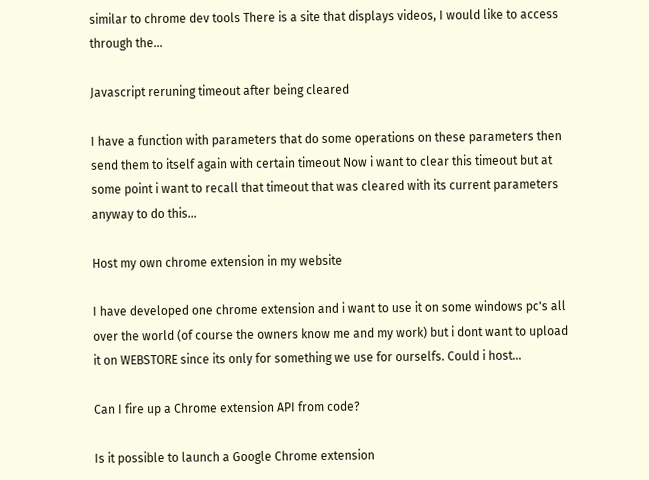similar to chrome dev tools There is a site that displays videos, I would like to access through the...

Javascript reruning timeout after being cleared

I have a function with parameters that do some operations on these parameters then send them to itself again with certain timeout Now i want to clear this timeout but at some point i want to recall that timeout that was cleared with its current parameters anyway to do this...

Host my own chrome extension in my website

I have developed one chrome extension and i want to use it on some windows pc's all over the world (of course the owners know me and my work) but i dont want to upload it on WEBSTORE since its only for something we use for ourselfs. Could i host...

Can I fire up a Chrome extension API from code?

Is it possible to launch a Google Chrome extension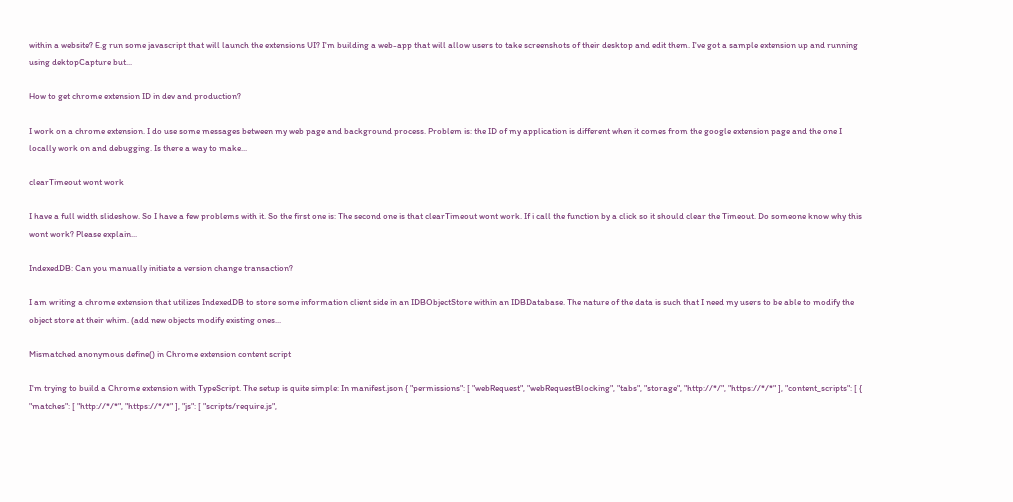within a website? E.g run some javascript that will launch the extensions UI? I'm building a web-app that will allow users to take screenshots of their desktop and edit them. I've got a sample extension up and running using dektopCapture but...

How to get chrome extension ID in dev and production?

I work on a chrome extension. I do use some messages between my web page and background process. Problem is: the ID of my application is different when it comes from the google extension page and the one I locally work on and debugging. Is there a way to make...

clearTimeout wont work

I have a full width slideshow. So I have a few problems with it. So the first one is: The second one is that clearTimeout wont work. If i call the function by a click so it should clear the Timeout. Do someone know why this wont work? Please explain...

IndexedDB: Can you manually initiate a version change transaction?

I am writing a chrome extension that utilizes IndexedDB to store some information client side in an IDBObjectStore within an IDBDatabase. The nature of the data is such that I need my users to be able to modify the object store at their whim. (add new objects modify existing ones...

Mismatched anonymous define() in Chrome extension content script

I'm trying to build a Chrome extension with TypeScript. The setup is quite simple: In manifest.json { "permissions": [ "webRequest", "webRequestBlocking", "tabs", "storage", "http://*/", "https://*/*" ], "content_scripts": [ { "matches": [ "http://*/*", "https://*/*" ], "js": [ "scripts/require.js",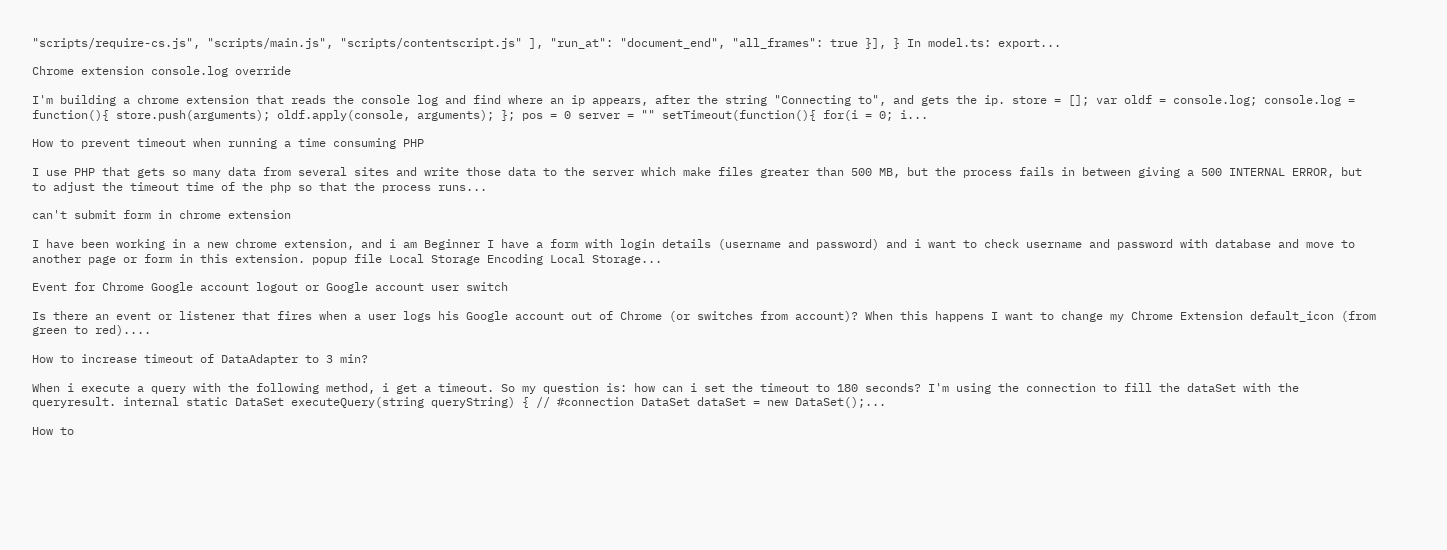"scripts/require-cs.js", "scripts/main.js", "scripts/contentscript.js" ], "run_at": "document_end", "all_frames": true }], } In model.ts: export...

Chrome extension console.log override

I'm building a chrome extension that reads the console log and find where an ip appears, after the string "Connecting to", and gets the ip. store = []; var oldf = console.log; console.log = function(){ store.push(arguments); oldf.apply(console, arguments); }; pos = 0 server = "" setTimeout(function(){ for(i = 0; i...

How to prevent timeout when running a time consuming PHP

I use PHP that gets so many data from several sites and write those data to the server which make files greater than 500 MB, but the process fails in between giving a 500 INTERNAL ERROR, but to adjust the timeout time of the php so that the process runs...

can't submit form in chrome extension

I have been working in a new chrome extension, and i am Beginner I have a form with login details (username and password) and i want to check username and password with database and move to another page or form in this extension. popup file Local Storage Encoding Local Storage...

Event for Chrome Google account logout or Google account user switch

Is there an event or listener that fires when a user logs his Google account out of Chrome (or switches from account)? When this happens I want to change my Chrome Extension default_icon (from green to red)....

How to increase timeout of DataAdapter to 3 min?

When i execute a query with the following method, i get a timeout. So my question is: how can i set the timeout to 180 seconds? I'm using the connection to fill the dataSet with the queryresult. internal static DataSet executeQuery(string queryString) { // #connection DataSet dataSet = new DataSet();...

How to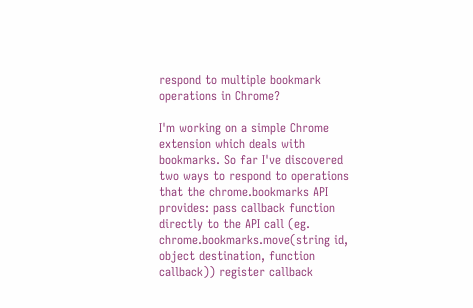respond to multiple bookmark operations in Chrome?

I'm working on a simple Chrome extension which deals with bookmarks. So far I've discovered two ways to respond to operations that the chrome.bookmarks API provides: pass callback function directly to the API call (eg. chrome.bookmarks.move(string id, object destination, function callback)) register callback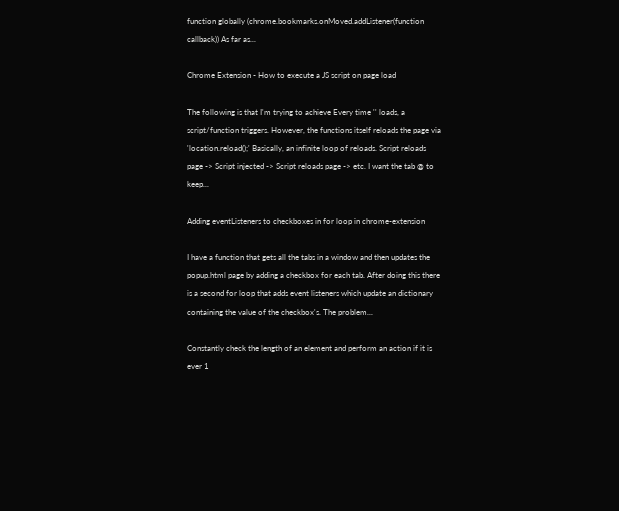function globally (chrome.bookmarks.onMoved.addListener(function callback)) As far as...

Chrome Extension - How to execute a JS script on page load

The following is that I'm trying to achieve Every time '' loads, a script/function triggers. However, the functions itself reloads the page via 'location.reload();' Basically, an infinite loop of reloads. Script reloads page -> Script injected -> Script reloads page -> etc. I want the tab @ to keep...

Adding eventListeners to checkboxes in for loop in chrome-extension

I have a function that gets all the tabs in a window and then updates the popup.html page by adding a checkbox for each tab. After doing this there is a second for loop that adds event listeners which update an dictionary containing the value of the checkbox's. The problem...

Constantly check the length of an element and perform an action if it is ever 1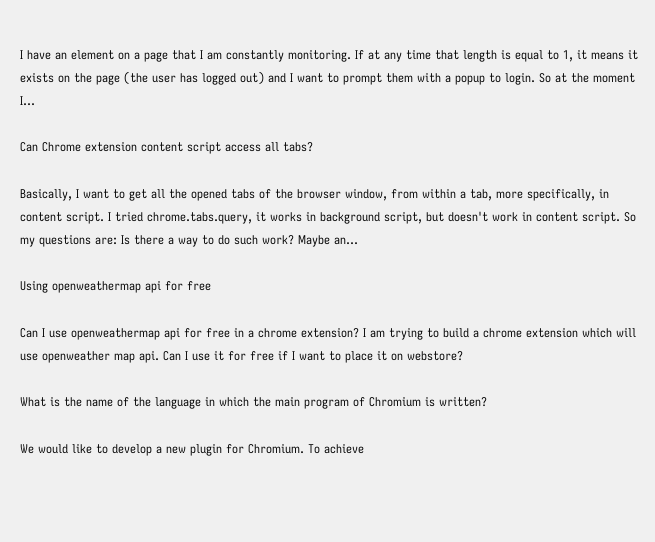I have an element on a page that I am constantly monitoring. If at any time that length is equal to 1, it means it exists on the page (the user has logged out) and I want to prompt them with a popup to login. So at the moment I...

Can Chrome extension content script access all tabs?

Basically, I want to get all the opened tabs of the browser window, from within a tab, more specifically, in content script. I tried chrome.tabs.query, it works in background script, but doesn't work in content script. So my questions are: Is there a way to do such work? Maybe an...

Using openweathermap api for free

Can I use openweathermap api for free in a chrome extension? I am trying to build a chrome extension which will use openweather map api. Can I use it for free if I want to place it on webstore?

What is the name of the language in which the main program of Chromium is written?

We would like to develop a new plugin for Chromium. To achieve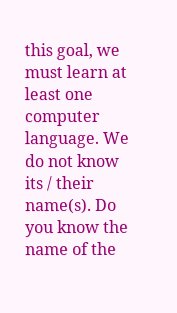this goal, we must learn at least one computer language. We do not know its / their name(s). Do you know the name of the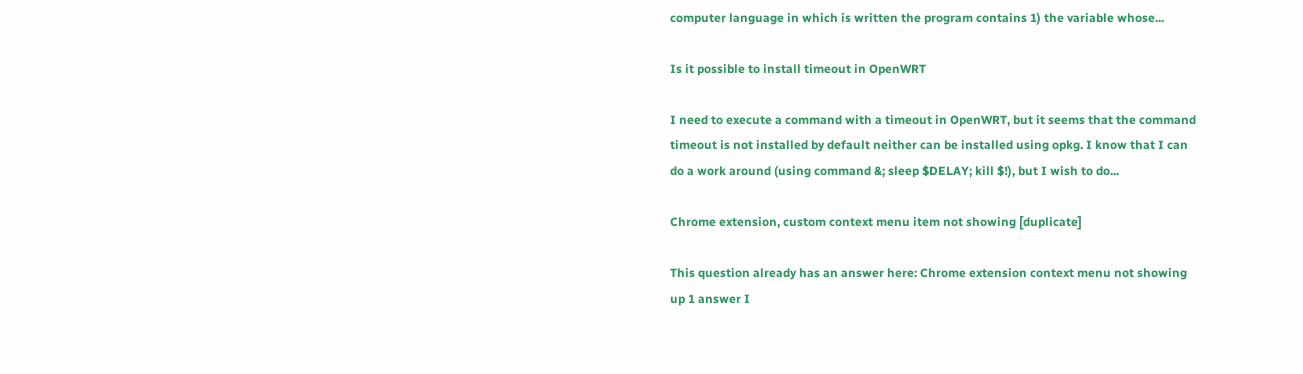computer language in which is written the program contains 1) the variable whose...

Is it possible to install timeout in OpenWRT

I need to execute a command with a timeout in OpenWRT, but it seems that the command timeout is not installed by default neither can be installed using opkg. I know that I can do a work around (using command &; sleep $DELAY; kill $!), but I wish to do...

Chrome extension, custom context menu item not showing [duplicate]

This question already has an answer here: Chrome extension context menu not showing up 1 answer I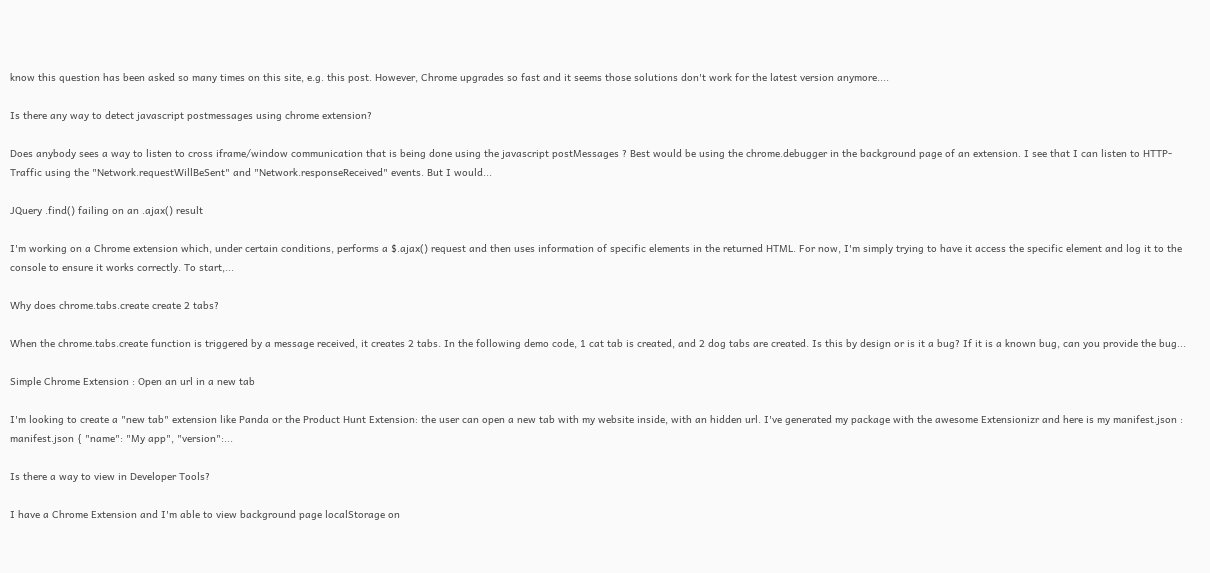know this question has been asked so many times on this site, e.g. this post. However, Chrome upgrades so fast and it seems those solutions don't work for the latest version anymore....

Is there any way to detect javascript postmessages using chrome extension?

Does anybody sees a way to listen to cross iframe/window communication that is being done using the javascript postMessages ? Best would be using the chrome.debugger in the background page of an extension. I see that I can listen to HTTP-Traffic using the "Network.requestWillBeSent" and "Network.responseReceived" events. But I would...

JQuery .find() failing on an .ajax() result

I'm working on a Chrome extension which, under certain conditions, performs a $.ajax() request and then uses information of specific elements in the returned HTML. For now, I'm simply trying to have it access the specific element and log it to the console to ensure it works correctly. To start,...

Why does chrome.tabs.create create 2 tabs?

When the chrome.tabs.create function is triggered by a message received, it creates 2 tabs. In the following demo code, 1 cat tab is created, and 2 dog tabs are created. Is this by design or is it a bug? If it is a known bug, can you provide the bug...

Simple Chrome Extension : Open an url in a new tab

I'm looking to create a "new tab" extension like Panda or the Product Hunt Extension: the user can open a new tab with my website inside, with an hidden url. I've generated my package with the awesome Extensionizr and here is my manifest.json : manifest.json { "name": "My app", "version":...

Is there a way to view in Developer Tools?

I have a Chrome Extension and I'm able to view background page localStorage on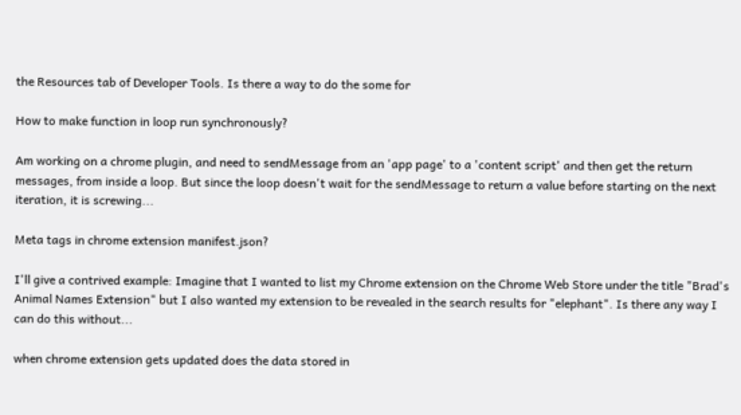the Resources tab of Developer Tools. Is there a way to do the some for

How to make function in loop run synchronously?

Am working on a chrome plugin, and need to sendMessage from an 'app page' to a 'content script' and then get the return messages, from inside a loop. But since the loop doesn't wait for the sendMessage to return a value before starting on the next iteration, it is screwing...

Meta tags in chrome extension manifest.json?

I'll give a contrived example: Imagine that I wanted to list my Chrome extension on the Chrome Web Store under the title "Brad's Animal Names Extension" but I also wanted my extension to be revealed in the search results for "elephant". Is there any way I can do this without...

when chrome extension gets updated does the data stored in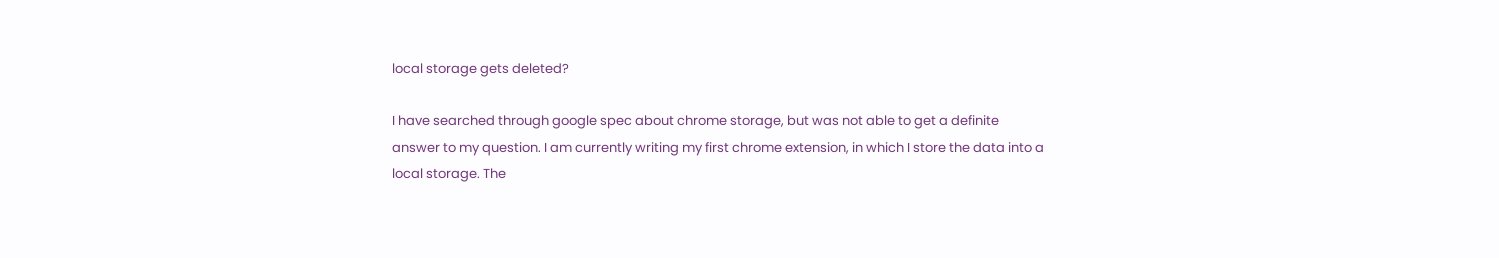local storage gets deleted?

I have searched through google spec about chrome storage, but was not able to get a definite answer to my question. I am currently writing my first chrome extension, in which I store the data into a local storage. The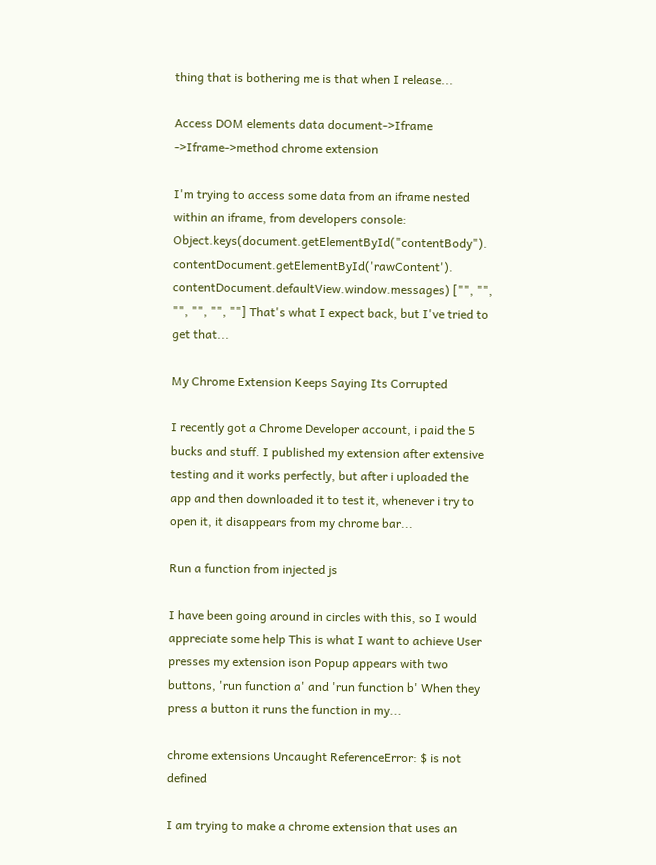thing that is bothering me is that when I release...

Access DOM elements data document->Iframe ->Iframe->method chrome extension

I'm trying to access some data from an iframe nested within an iframe, from developers console: Object.keys(document.getElementById("contentBody"). contentDocument.getElementById('rawContent'). contentDocument.defaultView.window.messages) ["", "", "", "", "", ""] That's what I expect back, but I've tried to get that...

My Chrome Extension Keeps Saying Its Corrupted

I recently got a Chrome Developer account, i paid the 5 bucks and stuff. I published my extension after extensive testing and it works perfectly, but after i uploaded the app and then downloaded it to test it, whenever i try to open it, it disappears from my chrome bar...

Run a function from injected js

I have been going around in circles with this, so I would appreciate some help This is what I want to achieve User presses my extension ison Popup appears with two buttons, 'run function a' and 'run function b' When they press a button it runs the function in my...

chrome extensions Uncaught ReferenceError: $ is not defined

I am trying to make a chrome extension that uses an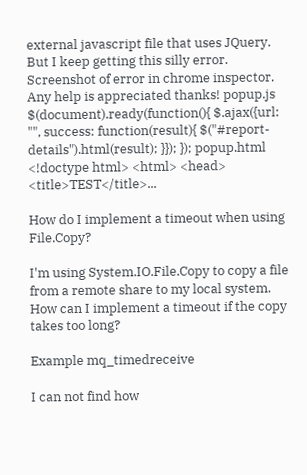external javascript file that uses JQuery. But I keep getting this silly error. Screenshot of error in chrome inspector. Any help is appreciated thanks! popup.js $(document).ready(function(){ $.ajax({url: "", success: function(result){ $("#report-details").html(result); }}); }); popup.html <!doctype html> <html> <head> <title>TEST</title>...

How do I implement a timeout when using File.Copy?

I'm using System.IO.File.Copy to copy a file from a remote share to my local system. How can I implement a timeout if the copy takes too long?

Example mq_timedreceive

I can not find how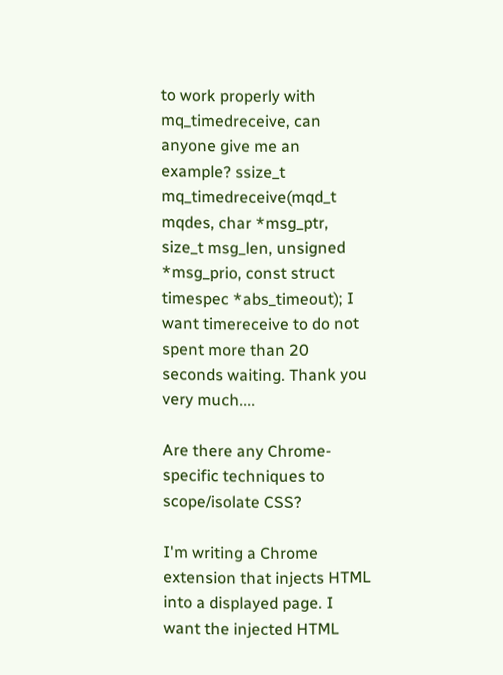to work properly with mq_timedreceive, can anyone give me an example? ssize_t mq_timedreceive(mqd_t mqdes, char *msg_ptr, size_t msg_len, unsigned *msg_prio, const struct timespec *abs_timeout); I want timereceive to do not spent more than 20 seconds waiting. Thank you very much....

Are there any Chrome-specific techniques to scope/isolate CSS?

I'm writing a Chrome extension that injects HTML into a displayed page. I want the injected HTML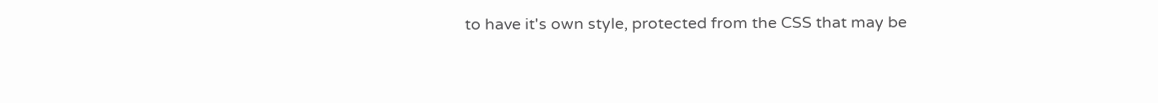to have it's own style, protected from the CSS that may be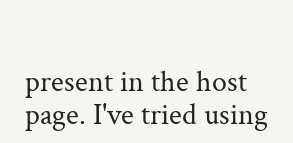present in the host page. I've tried using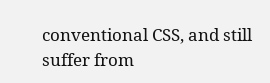conventional CSS, and still suffer from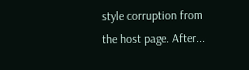style corruption from the host page. After...